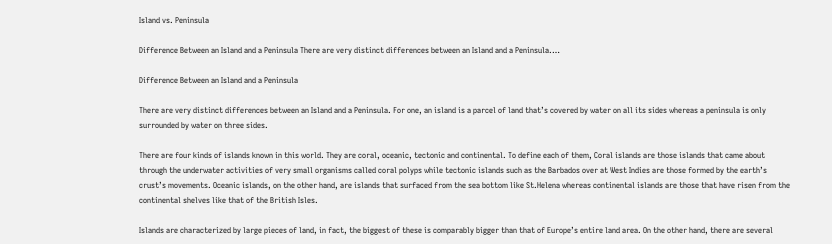Island vs. Peninsula

Difference Between an Island and a Peninsula There are very distinct differences between an Island and a Peninsula.…

Difference Between an Island and a Peninsula

There are very distinct differences between an Island and a Peninsula. For one, an island is a parcel of land that’s covered by water on all its sides whereas a peninsula is only surrounded by water on three sides.

There are four kinds of islands known in this world. They are coral, oceanic, tectonic and continental. To define each of them, Coral islands are those islands that came about through the underwater activities of very small organisms called coral polyps while tectonic islands such as the Barbados over at West Indies are those formed by the earth’s crust’s movements. Oceanic islands, on the other hand, are islands that surfaced from the sea bottom like St.Helena whereas continental islands are those that have risen from the continental shelves like that of the British Isles.

Islands are characterized by large pieces of land, in fact, the biggest of these is comparably bigger than that of Europe’s entire land area. On the other hand, there are several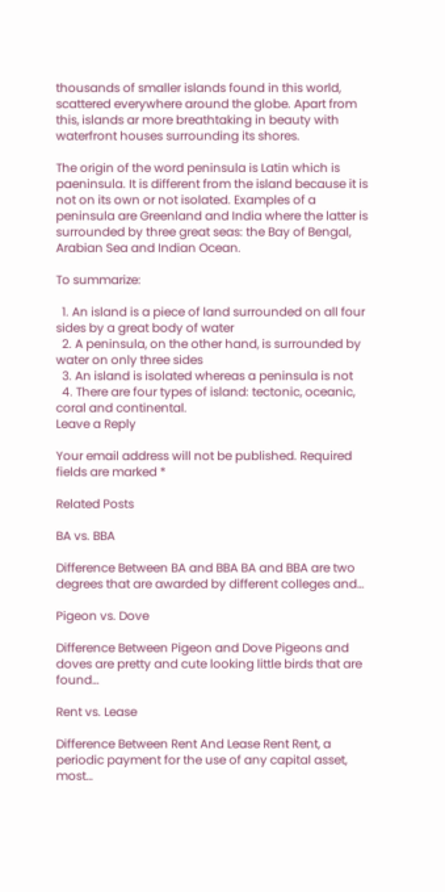thousands of smaller islands found in this world, scattered everywhere around the globe. Apart from this, islands ar more breathtaking in beauty with waterfront houses surrounding its shores.

The origin of the word peninsula is Latin which is paeninsula. It is different from the island because it is not on its own or not isolated. Examples of a peninsula are Greenland and India where the latter is surrounded by three great seas: the Bay of Bengal, Arabian Sea and Indian Ocean.

To summarize:

  1. An island is a piece of land surrounded on all four sides by a great body of water
  2. A peninsula, on the other hand, is surrounded by water on only three sides
  3. An island is isolated whereas a peninsula is not
  4. There are four types of island: tectonic, oceanic, coral and continental.
Leave a Reply

Your email address will not be published. Required fields are marked *

Related Posts

BA vs. BBA

Difference Between BA and BBA BA and BBA are two degrees that are awarded by different colleges and…

Pigeon vs. Dove

Difference Between Pigeon and Dove Pigeons and doves are pretty and cute looking little birds that are found…

Rent vs. Lease

Difference Between Rent And Lease Rent Rent, a periodic payment for the use of any capital asset, most…